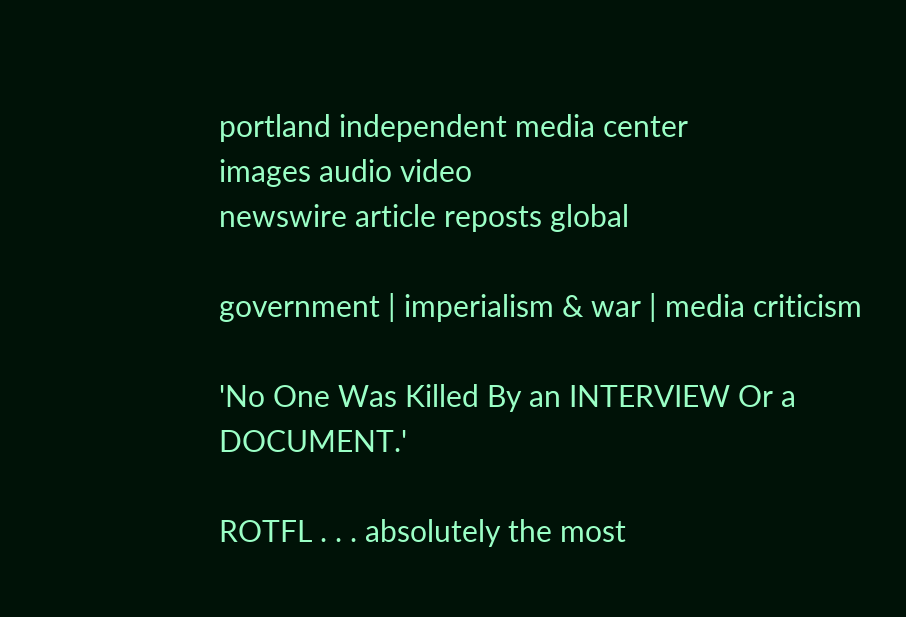portland independent media center
images audio video
newswire article reposts global

government | imperialism & war | media criticism

'No One Was Killed By an INTERVIEW Or a DOCUMENT.'

ROTFL . . . absolutely the most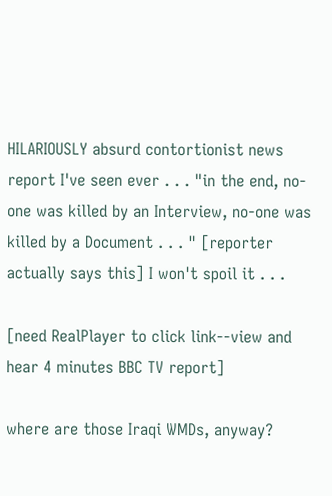HILARIOUSLY absurd contortionist news report I've seen ever . . . "in the end, no-one was killed by an Interview, no-one was killed by a Document . . . " [reporter actually says this] I won't spoil it . . .

[need RealPlayer to click link--view and hear 4 minutes BBC TV report]

where are those Iraqi WMDs, anyway?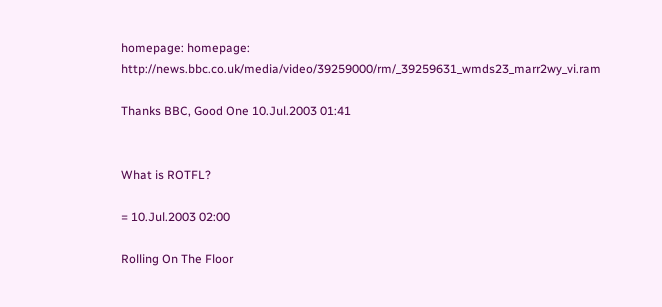homepage: homepage: http://news.bbc.co.uk/media/video/39259000/rm/_39259631_wmds23_marr2wy_vi.ram

Thanks BBC, Good One 10.Jul.2003 01:41


What is ROTFL?

= 10.Jul.2003 02:00

Rolling On The Floor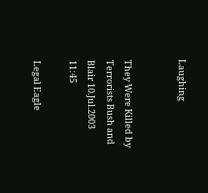Laughing


They Were Killed by Terrorists Bush and Blair 10.Jul.2003 11:45

Legal Eagle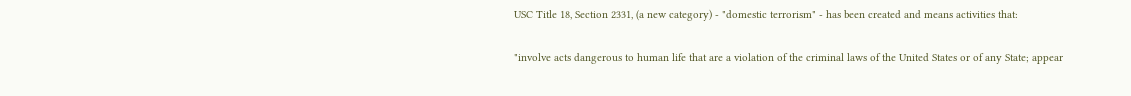USC Title 18, Section 2331, (a new category) - "domestic terrorism" - has been created and means activities that:

"involve acts dangerous to human life that are a violation of the criminal laws of the United States or of any State; appear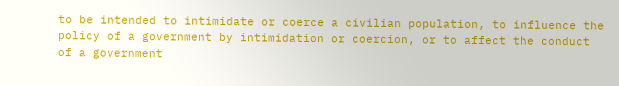to be intended to intimidate or coerce a civilian population, to influence the policy of a government by intimidation or coercion, or to affect the conduct of a government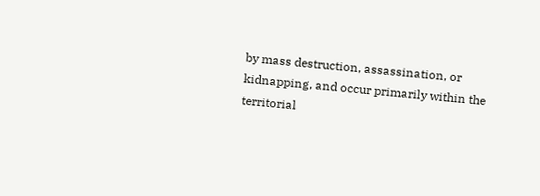by mass destruction, assassination, or kidnapping, and occur primarily within the territorial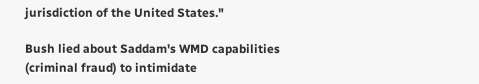jurisdiction of the United States."

Bush lied about Saddam's WMD capabilities (criminal fraud) to intimidate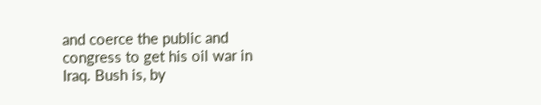and coerce the public and congress to get his oil war in Iraq. Bush is, by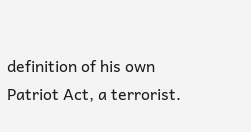definition of his own Patriot Act, a terrorist.